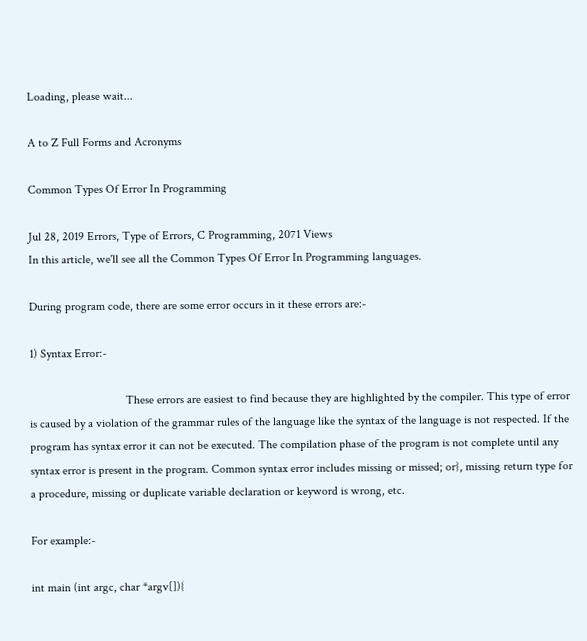Loading, please wait...

A to Z Full Forms and Acronyms

Common Types Of Error In Programming

Jul 28, 2019 Errors, Type of Errors, C Programming, 2071 Views
In this article, we'll see all the Common Types Of Error In Programming languages.

During program code, there are some error occurs in it these errors are:-

1) Syntax Error:-

                                These errors are easiest to find because they are highlighted by the compiler. This type of error is caused by a violation of the grammar rules of the language like the syntax of the language is not respected. If the program has syntax error it can not be executed. The compilation phase of the program is not complete until any syntax error is present in the program. Common syntax error includes missing or missed; or}, missing return type for a procedure, missing or duplicate variable declaration or keyword is wrong, etc.

For example:-

int main (int argc, char *argv[]){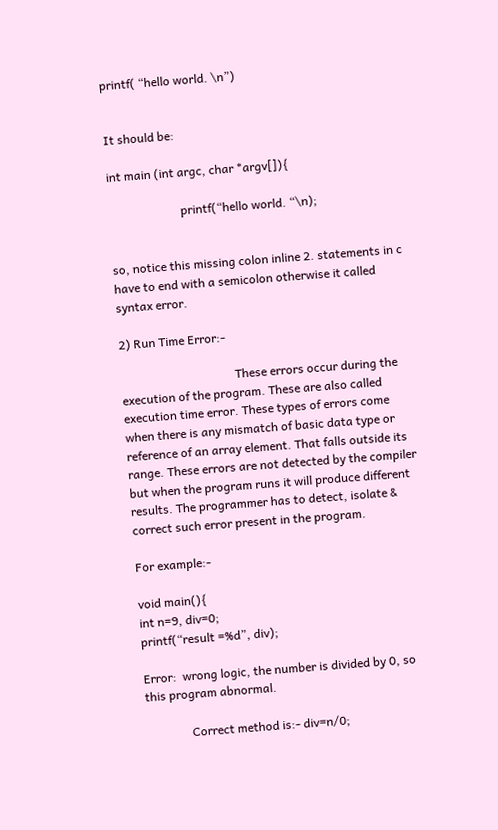printf( “hello world. \n”)


It should be:

int main (int argc, char *argv[]){

                        printf(“hello world. “\n);


so, notice this missing colon inline 2. statements in c have to end with a semicolon otherwise it called syntax error.

2) Run Time Error:-

                                      These errors occur during the execution of the program. These are also called execution time error. These types of errors come when there is any mismatch of basic data type or reference of an array element. That falls outside its range. These errors are not detected by the compiler but when the program runs it will produce different results. The programmer has to detect, isolate & correct such error present in the program.

For example:-

void main(){
int n=9, div=0;
printf(“result =%d”, div);

Error:  wrong logic, the number is divided by 0, so this program abnormal.

               Correct method is:- div=n/0;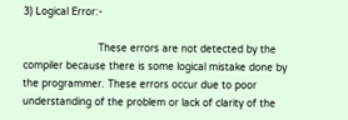3) Logical Error:-

                         These errors are not detected by the compiler because there is some logical mistake done by the programmer. These errors occur due to poor understanding of the problem or lack of clarity of the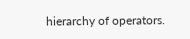hierarchy of operators.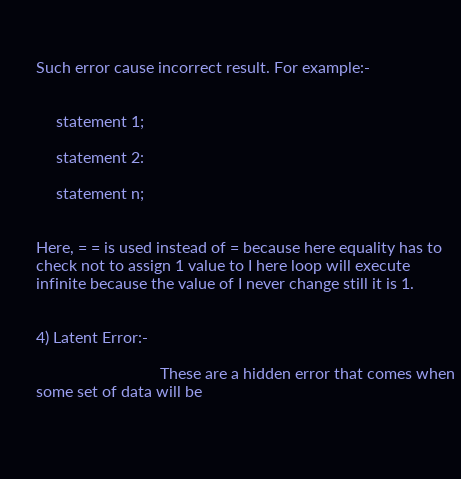Such error cause incorrect result. For example:-


     statement 1;

     statement 2:

     statement n;


Here, = = is used instead of = because here equality has to check not to assign 1 value to I here loop will execute infinite because the value of I never change still it is 1.


4) Latent Error:-

                               These are a hidden error that comes when some set of data will be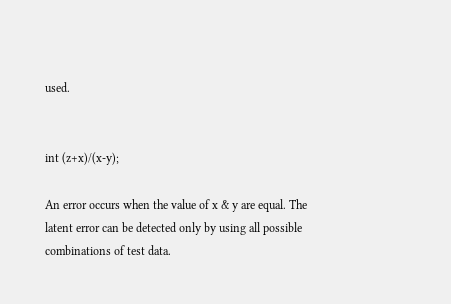used.


int (z+x)/(x-y);

An error occurs when the value of x & y are equal. The latent error can be detected only by using all possible combinations of test data.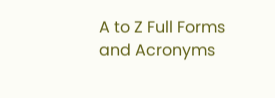A to Z Full Forms and Acronyms